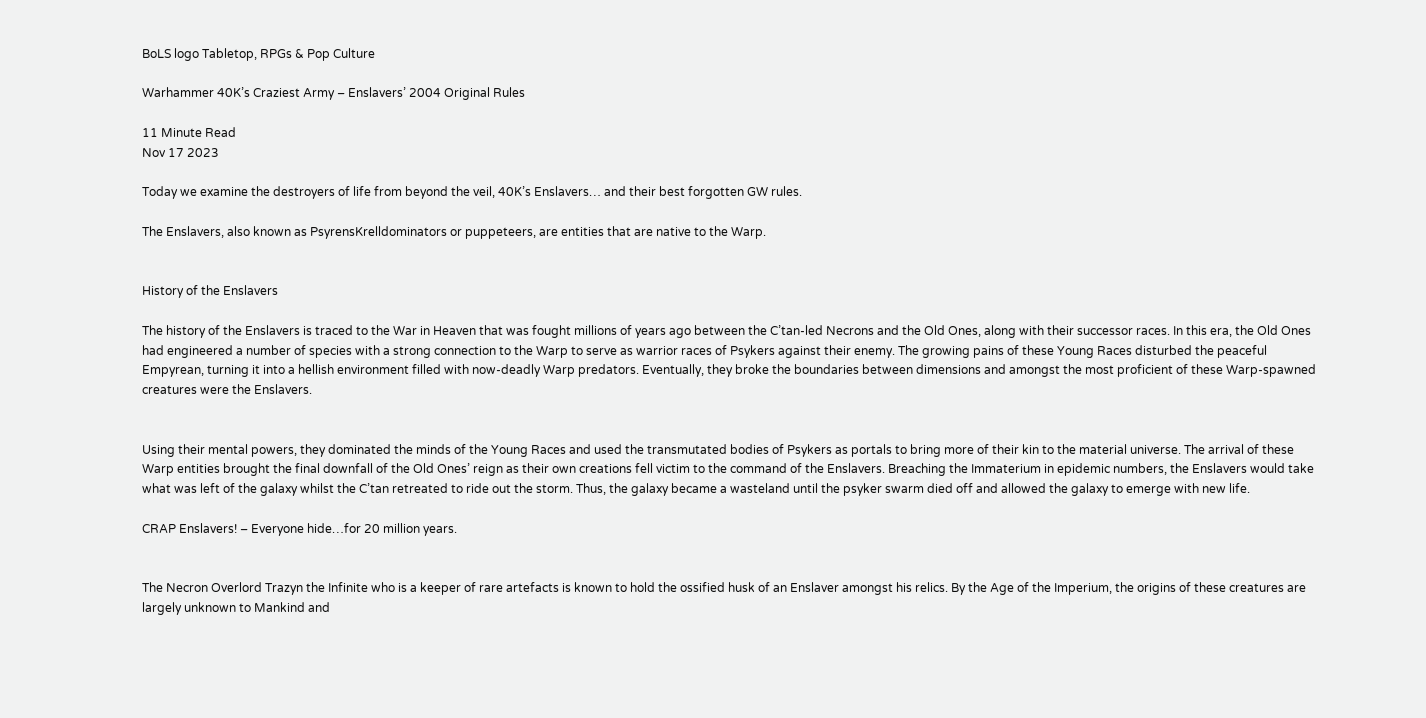BoLS logo Tabletop, RPGs & Pop Culture

Warhammer 40K’s Craziest Army – Enslavers’ 2004 Original Rules

11 Minute Read
Nov 17 2023

Today we examine the destroyers of life from beyond the veil, 40K’s Enslavers… and their best forgotten GW rules.

The Enslavers, also known as PsyrensKrelldominators or puppeteers, are entities that are native to the Warp.


History of the Enslavers

The history of the Enslavers is traced to the War in Heaven that was fought millions of years ago between the C’tan-led Necrons and the Old Ones, along with their successor races. In this era, the Old Ones had engineered a number of species with a strong connection to the Warp to serve as warrior races of Psykers against their enemy. The growing pains of these Young Races disturbed the peaceful Empyrean, turning it into a hellish environment filled with now-deadly Warp predators. Eventually, they broke the boundaries between dimensions and amongst the most proficient of these Warp-spawned creatures were the Enslavers.


Using their mental powers, they dominated the minds of the Young Races and used the transmutated bodies of Psykers as portals to bring more of their kin to the material universe. The arrival of these Warp entities brought the final downfall of the Old Ones’ reign as their own creations fell victim to the command of the Enslavers. Breaching the Immaterium in epidemic numbers, the Enslavers would take what was left of the galaxy whilst the C’tan retreated to ride out the storm. Thus, the galaxy became a wasteland until the psyker swarm died off and allowed the galaxy to emerge with new life.

CRAP Enslavers! – Everyone hide…for 20 million years.


The Necron Overlord Trazyn the Infinite who is a keeper of rare artefacts is known to hold the ossified husk of an Enslaver amongst his relics. By the Age of the Imperium, the origins of these creatures are largely unknown to Mankind and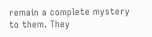remain a complete mystery to them. They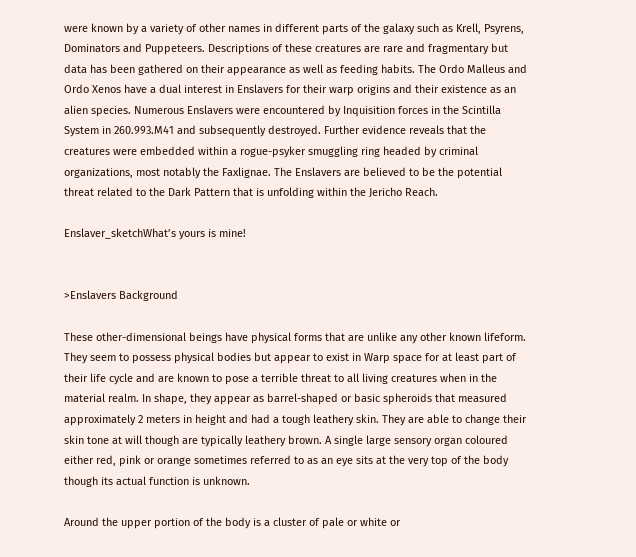were known by a variety of other names in different parts of the galaxy such as Krell, Psyrens, Dominators and Puppeteers. Descriptions of these creatures are rare and fragmentary but data has been gathered on their appearance as well as feeding habits. The Ordo Malleus and Ordo Xenos have a dual interest in Enslavers for their warp origins and their existence as an alien species. Numerous Enslavers were encountered by Inquisition forces in the Scintilla System in 260.993.M41 and subsequently destroyed. Further evidence reveals that the creatures were embedded within a rogue-psyker smuggling ring headed by criminal organizations, most notably the Faxlignae. The Enslavers are believed to be the potential threat related to the Dark Pattern that is unfolding within the Jericho Reach.

Enslaver_sketchWhat’s yours is mine!


>Enslavers Background

These other-dimensional beings have physical forms that are unlike any other known lifeform. They seem to possess physical bodies but appear to exist in Warp space for at least part of their life cycle and are known to pose a terrible threat to all living creatures when in the material realm. In shape, they appear as barrel-shaped or basic spheroids that measured approximately 2 meters in height and had a tough leathery skin. They are able to change their skin tone at will though are typically leathery brown. A single large sensory organ coloured either red, pink or orange sometimes referred to as an eye sits at the very top of the body though its actual function is unknown.

Around the upper portion of the body is a cluster of pale or white or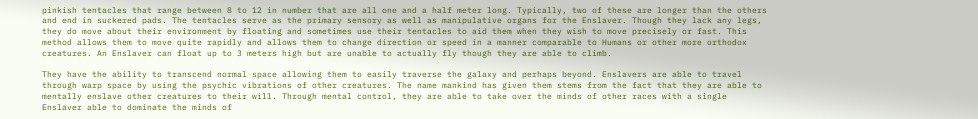pinkish tentacles that range between 8 to 12 in number that are all one and a half meter long. Typically, two of these are longer than the others and end in suckered pads. The tentacles serve as the primary sensory as well as manipulative organs for the Enslaver. Though they lack any legs, they do move about their environment by floating and sometimes use their tentacles to aid them when they wish to move precisely or fast. This method allows them to move quite rapidly and allows them to change direction or speed in a manner comparable to Humans or other more orthodox creatures. An Enslaver can float up to 3 meters high but are unable to actually fly though they are able to climb.

They have the ability to transcend normal space allowing them to easily traverse the galaxy and perhaps beyond. Enslavers are able to travel through warp space by using the psychic vibrations of other creatures. The name mankind has given them stems from the fact that they are able to mentally enslave other creatures to their will. Through mental control, they are able to take over the minds of other races with a single Enslaver able to dominate the minds of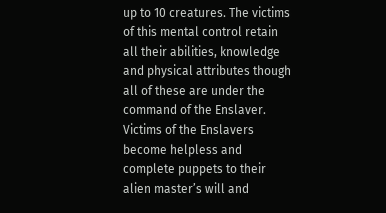up to 10 creatures. The victims of this mental control retain all their abilities, knowledge and physical attributes though all of these are under the command of the Enslaver. Victims of the Enslavers become helpless and complete puppets to their alien master’s will and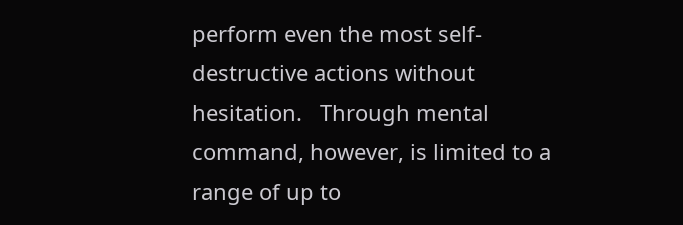perform even the most self-destructive actions without hesitation.   Through mental command, however, is limited to a range of up to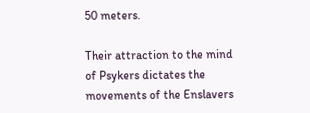50 meters.

Their attraction to the mind of Psykers dictates the movements of the Enslavers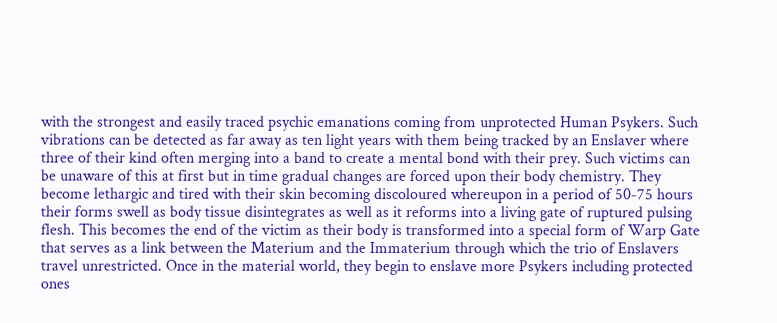with the strongest and easily traced psychic emanations coming from unprotected Human Psykers. Such vibrations can be detected as far away as ten light years with them being tracked by an Enslaver where three of their kind often merging into a band to create a mental bond with their prey. Such victims can be unaware of this at first but in time gradual changes are forced upon their body chemistry. They become lethargic and tired with their skin becoming discoloured whereupon in a period of 50-75 hours their forms swell as body tissue disintegrates as well as it reforms into a living gate of ruptured pulsing flesh. This becomes the end of the victim as their body is transformed into a special form of Warp Gate that serves as a link between the Materium and the Immaterium through which the trio of Enslavers travel unrestricted. Once in the material world, they begin to enslave more Psykers including protected ones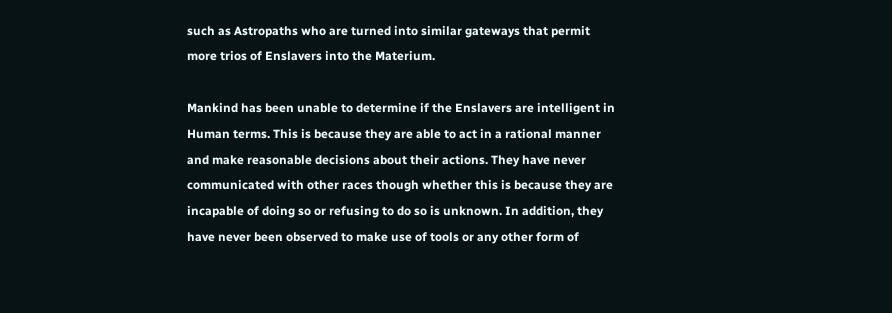such as Astropaths who are turned into similar gateways that permit more trios of Enslavers into the Materium.

Mankind has been unable to determine if the Enslavers are intelligent in Human terms. This is because they are able to act in a rational manner and make reasonable decisions about their actions. They have never communicated with other races though whether this is because they are incapable of doing so or refusing to do so is unknown. In addition, they have never been observed to make use of tools or any other form of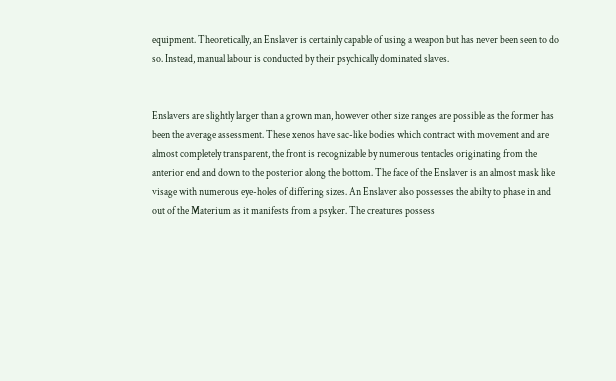equipment. Theoretically, an Enslaver is certainly capable of using a weapon but has never been seen to do so. Instead, manual labour is conducted by their psychically dominated slaves.


Enslavers are slightly larger than a grown man, however other size ranges are possible as the former has been the average assessment. These xenos have sac-like bodies which contract with movement and are almost completely transparent, the front is recognizable by numerous tentacles originating from the anterior end and down to the posterior along the bottom. The face of the Enslaver is an almost mask like visage with numerous eye-holes of differing sizes. An Enslaver also possesses the abilty to phase in and out of the Materium as it manifests from a psyker. The creatures possess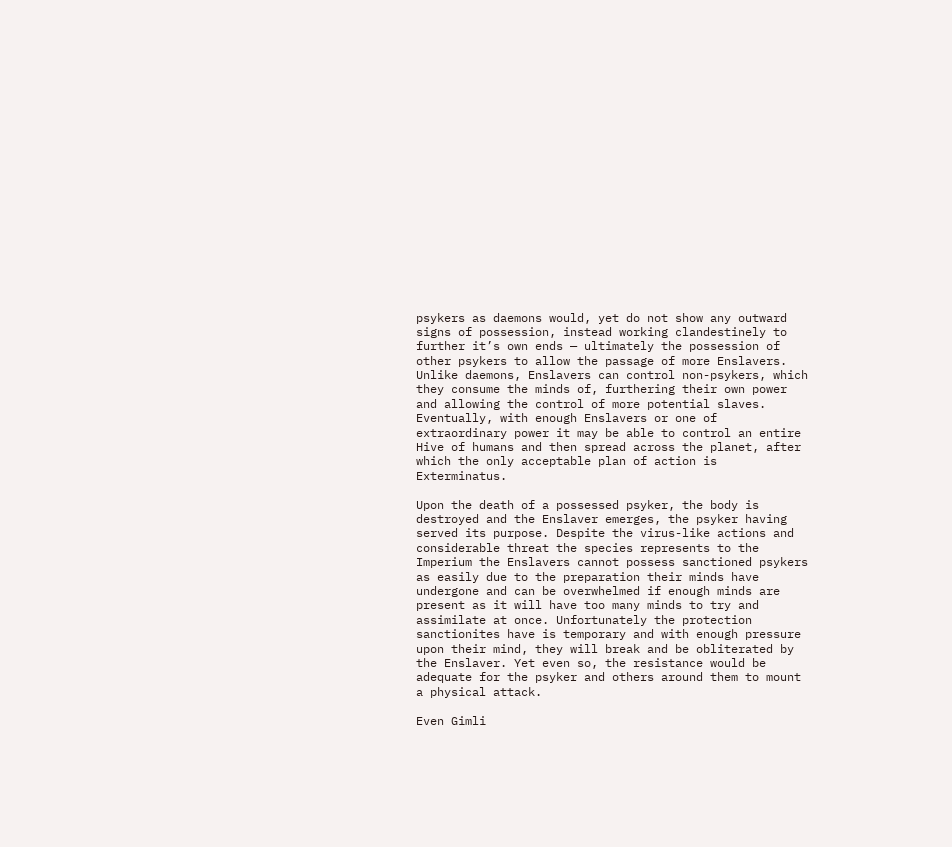psykers as daemons would, yet do not show any outward signs of possession, instead working clandestinely to further it’s own ends — ultimately the possession of other psykers to allow the passage of more Enslavers. Unlike daemons, Enslavers can control non-psykers, which they consume the minds of, furthering their own power and allowing the control of more potential slaves. Eventually, with enough Enslavers or one of extraordinary power it may be able to control an entire Hive of humans and then spread across the planet, after which the only acceptable plan of action is Exterminatus.

Upon the death of a possessed psyker, the body is destroyed and the Enslaver emerges, the psyker having served its purpose. Despite the virus-like actions and considerable threat the species represents to the Imperium the Enslavers cannot possess sanctioned psykers as easily due to the preparation their minds have undergone and can be overwhelmed if enough minds are present as it will have too many minds to try and assimilate at once. Unfortunately the protection sanctionites have is temporary and with enough pressure upon their mind, they will break and be obliterated by the Enslaver. Yet even so, the resistance would be adequate for the psyker and others around them to mount a physical attack.

Even Gimli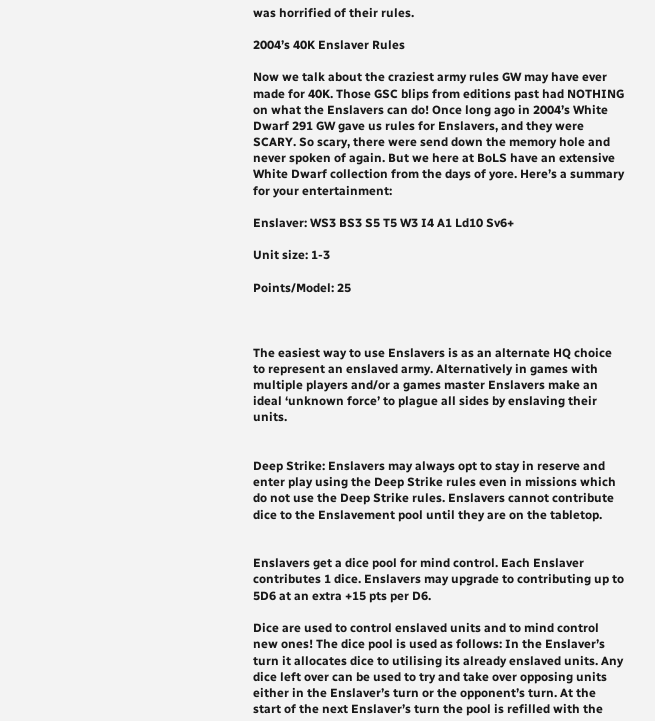was horrified of their rules.

2004’s 40K Enslaver Rules

Now we talk about the craziest army rules GW may have ever made for 40K. Those GSC blips from editions past had NOTHING on what the Enslavers can do! Once long ago in 2004’s White Dwarf 291 GW gave us rules for Enslavers, and they were SCARY. So scary, there were send down the memory hole and never spoken of again. But we here at BoLS have an extensive White Dwarf collection from the days of yore. Here’s a summary for your entertainment:

Enslaver: WS3 BS3 S5 T5 W3 I4 A1 Ld10 Sv6+

Unit size: 1-3

Points/Model: 25



The easiest way to use Enslavers is as an alternate HQ choice to represent an enslaved army. Alternatively in games with multiple players and/or a games master Enslavers make an ideal ‘unknown force’ to plague all sides by enslaving their units.


Deep Strike: Enslavers may always opt to stay in reserve and enter play using the Deep Strike rules even in missions which do not use the Deep Strike rules. Enslavers cannot contribute dice to the Enslavement pool until they are on the tabletop.


Enslavers get a dice pool for mind control. Each Enslaver contributes 1 dice. Enslavers may upgrade to contributing up to 5D6 at an extra +15 pts per D6.

Dice are used to control enslaved units and to mind control new ones! The dice pool is used as follows: In the Enslaver’s turn it allocates dice to utilising its already enslaved units. Any dice left over can be used to try and take over opposing units either in the Enslaver’s turn or the opponent’s turn. At the start of the next Enslaver’s turn the pool is refilled with the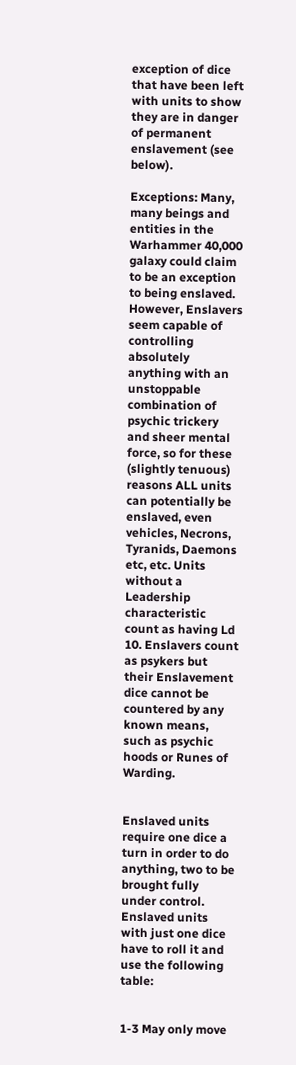exception of dice that have been left with units to show they are in danger of permanent enslavement (see below).

Exceptions: Many, many beings and entities in the Warhammer 40,000 galaxy could claim to be an exception to being enslaved. However, Enslavers seem capable of controlling absolutely anything with an unstoppable combination of psychic trickery and sheer mental force, so for these (slightly tenuous) reasons ALL units can potentially be enslaved, even vehicles, Necrons, Tyranids, Daemons etc, etc. Units without a Leadership characteristic count as having Ld 10. Enslavers count as psykers but their Enslavement dice cannot be countered by any known means, such as psychic hoods or Runes of Warding.


Enslaved units require one dice a turn in order to do anything, two to be brought fully under control. Enslaved units with just one dice have to roll it and use the following table:


1-3 May only move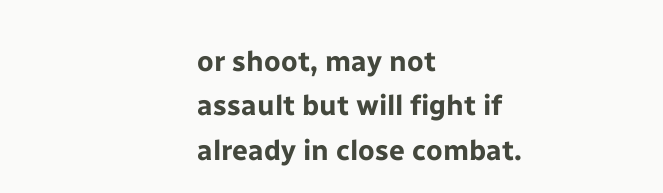or shoot, may not assault but will fight if already in close combat.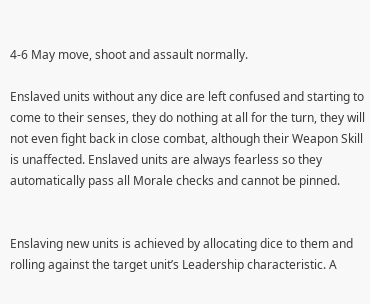4-6 May move, shoot and assault normally.

Enslaved units without any dice are left confused and starting to come to their senses, they do nothing at all for the turn, they will not even fight back in close combat, although their Weapon Skill is unaffected. Enslaved units are always fearless so they automatically pass all Morale checks and cannot be pinned.


Enslaving new units is achieved by allocating dice to them and rolling against the target unit’s Leadership characteristic. A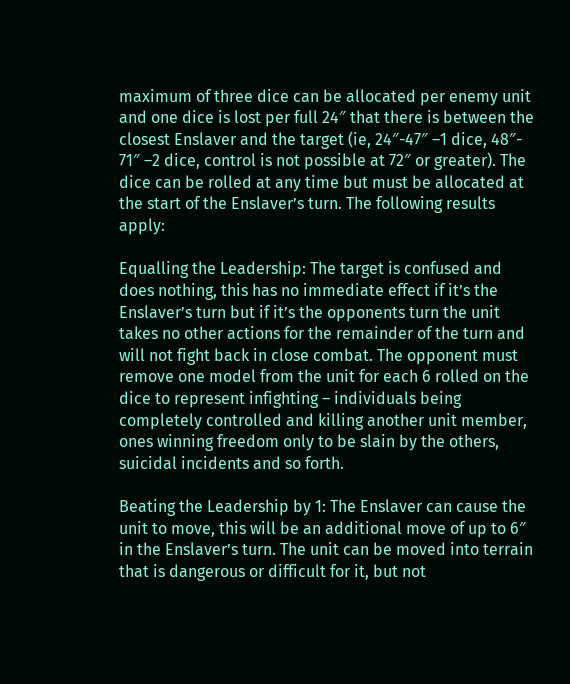maximum of three dice can be allocated per enemy unit and one dice is lost per full 24″ that there is between the closest Enslaver and the target (ie, 24″-47″ –1 dice, 48″- 71″ –2 dice, control is not possible at 72″ or greater). The dice can be rolled at any time but must be allocated at the start of the Enslaver’s turn. The following results apply:

Equalling the Leadership: The target is confused and does nothing, this has no immediate effect if it’s the Enslaver’s turn but if it’s the opponents turn the unit takes no other actions for the remainder of the turn and will not fight back in close combat. The opponent must remove one model from the unit for each 6 rolled on the dice to represent infighting – individuals being completely controlled and killing another unit member, ones winning freedom only to be slain by the others, suicidal incidents and so forth.

Beating the Leadership by 1: The Enslaver can cause the unit to move, this will be an additional move of up to 6″ in the Enslaver’s turn. The unit can be moved into terrain that is dangerous or difficult for it, but not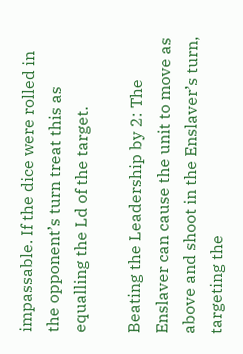impassable. If the dice were rolled in the opponent’s turn treat this as equalling the Ld of the target.

Beating the Leadership by 2: The Enslaver can cause the unit to move as above and shoot in the Enslaver’s turn, targeting the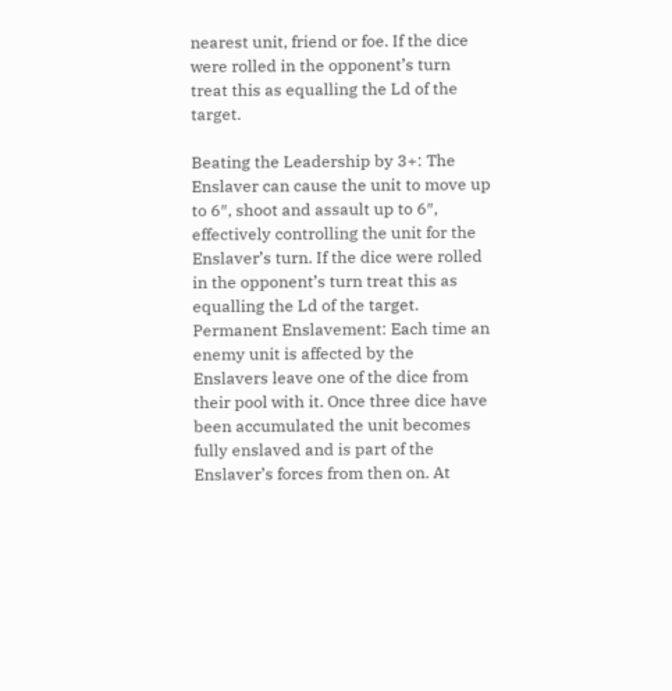nearest unit, friend or foe. If the dice were rolled in the opponent’s turn treat this as equalling the Ld of the target.

Beating the Leadership by 3+: The Enslaver can cause the unit to move up to 6″, shoot and assault up to 6″, effectively controlling the unit for the Enslaver’s turn. If the dice were rolled in the opponent’s turn treat this as equalling the Ld of the target.
Permanent Enslavement: Each time an enemy unit is affected by the Enslavers leave one of the dice from their pool with it. Once three dice have been accumulated the unit becomes fully enslaved and is part of the Enslaver’s forces from then on. At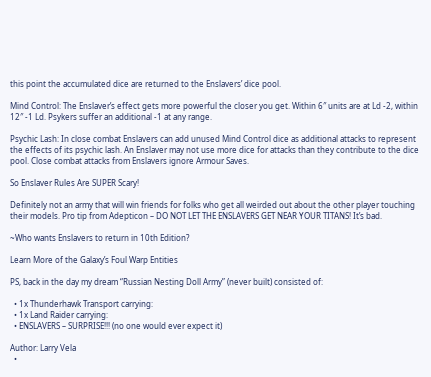this point the accumulated dice are returned to the Enslavers’ dice pool.

Mind Control: The Enslaver’s effect gets more powerful the closer you get. Within 6″ units are at Ld -2, within 12″ -1 Ld. Psykers suffer an additional -1 at any range.

Psychic Lash: In close combat Enslavers can add unused Mind Control dice as additional attacks to represent the effects of its psychic lash. An Enslaver may not use more dice for attacks than they contribute to the dice pool. Close combat attacks from Enslavers ignore Armour Saves.

So Enslaver Rules Are SUPER Scary!

Definitely not an army that will win friends for folks who get all weirded out about the other player touching their models. Pro tip from Adepticon – DO NOT LET THE ENSLAVERS GET NEAR YOUR TITANS! It’s bad.

~Who wants Enslavers to return in 10th Edition?

Learn More of the Galaxy’s Foul Warp Entities

PS, back in the day my dream “Russian Nesting Doll Army” (never built) consisted of:

  • 1x Thunderhawk Transport carrying:
  • 1x Land Raider carrying:
  • ENSLAVERS – SURPRISE!!! (no one would ever expect it)

Author: Larry Vela
  •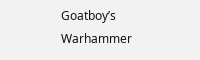Goatboy’s Warhammer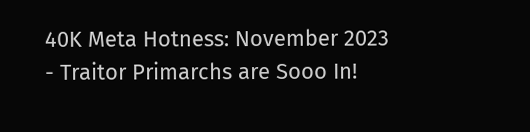40K Meta Hotness: November 2023 - Traitor Primarchs are Sooo In!